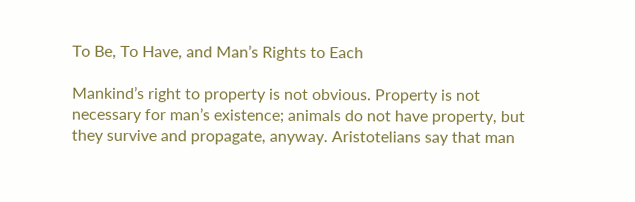To Be, To Have, and Man’s Rights to Each

Mankind’s right to property is not obvious. Property is not necessary for man’s existence; animals do not have property, but they survive and propagate, anyway. Aristotelians say that man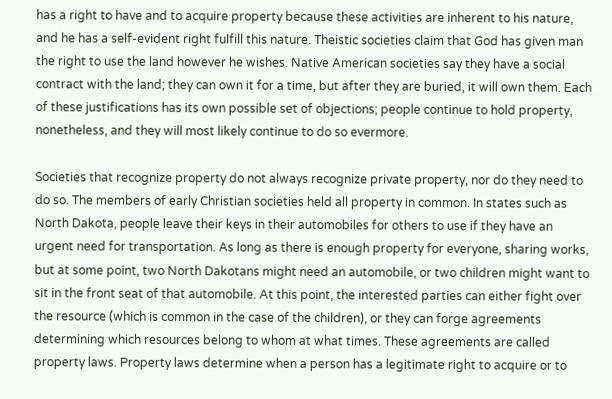has a right to have and to acquire property because these activities are inherent to his nature, and he has a self-evident right fulfill this nature. Theistic societies claim that God has given man the right to use the land however he wishes. Native American societies say they have a social contract with the land; they can own it for a time, but after they are buried, it will own them. Each of these justifications has its own possible set of objections; people continue to hold property, nonetheless, and they will most likely continue to do so evermore.

Societies that recognize property do not always recognize private property, nor do they need to do so. The members of early Christian societies held all property in common. In states such as North Dakota, people leave their keys in their automobiles for others to use if they have an urgent need for transportation. As long as there is enough property for everyone, sharing works, but at some point, two North Dakotans might need an automobile, or two children might want to sit in the front seat of that automobile. At this point, the interested parties can either fight over the resource (which is common in the case of the children), or they can forge agreements determining which resources belong to whom at what times. These agreements are called property laws. Property laws determine when a person has a legitimate right to acquire or to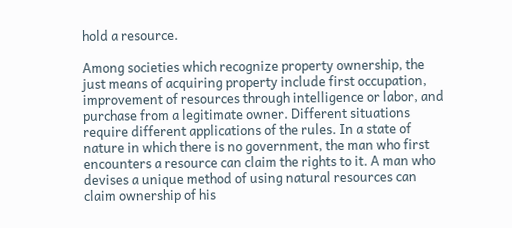hold a resource.

Among societies which recognize property ownership, the just means of acquiring property include first occupation, improvement of resources through intelligence or labor, and purchase from a legitimate owner. Different situations require different applications of the rules. In a state of nature in which there is no government, the man who first encounters a resource can claim the rights to it. A man who devises a unique method of using natural resources can claim ownership of his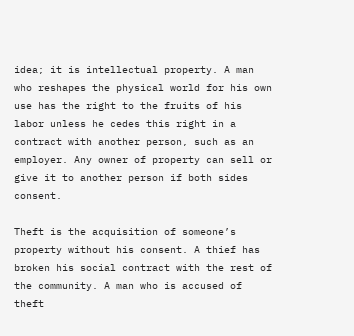idea; it is intellectual property. A man who reshapes the physical world for his own use has the right to the fruits of his labor unless he cedes this right in a contract with another person, such as an employer. Any owner of property can sell or give it to another person if both sides consent.

Theft is the acquisition of someone’s property without his consent. A thief has broken his social contract with the rest of the community. A man who is accused of theft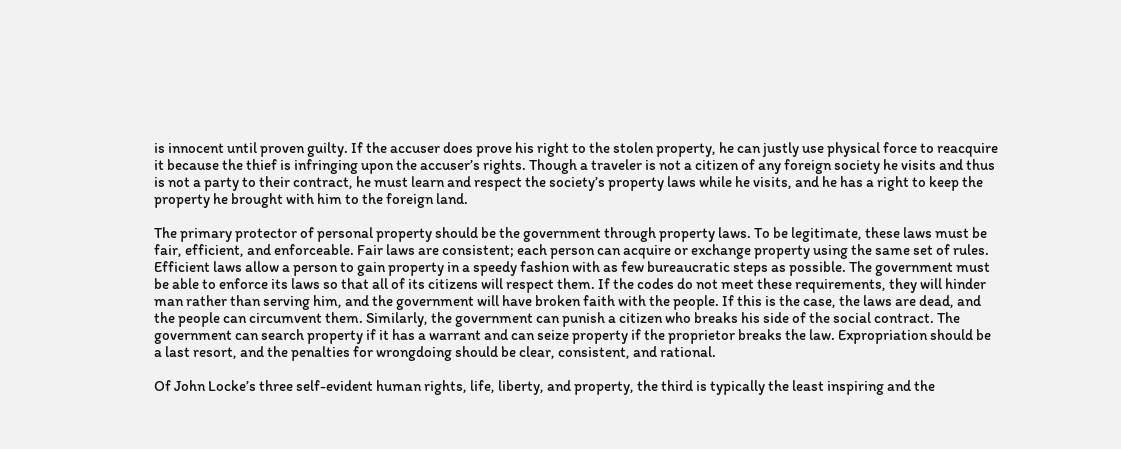is innocent until proven guilty. If the accuser does prove his right to the stolen property, he can justly use physical force to reacquire it because the thief is infringing upon the accuser’s rights. Though a traveler is not a citizen of any foreign society he visits and thus is not a party to their contract, he must learn and respect the society’s property laws while he visits, and he has a right to keep the property he brought with him to the foreign land.

The primary protector of personal property should be the government through property laws. To be legitimate, these laws must be fair, efficient, and enforceable. Fair laws are consistent; each person can acquire or exchange property using the same set of rules. Efficient laws allow a person to gain property in a speedy fashion with as few bureaucratic steps as possible. The government must be able to enforce its laws so that all of its citizens will respect them. If the codes do not meet these requirements, they will hinder man rather than serving him, and the government will have broken faith with the people. If this is the case, the laws are dead, and the people can circumvent them. Similarly, the government can punish a citizen who breaks his side of the social contract. The government can search property if it has a warrant and can seize property if the proprietor breaks the law. Expropriation should be a last resort, and the penalties for wrongdoing should be clear, consistent, and rational.

Of John Locke’s three self-evident human rights, life, liberty, and property, the third is typically the least inspiring and the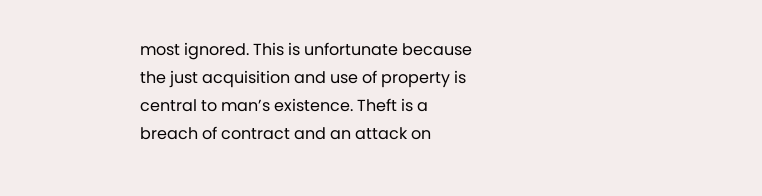most ignored. This is unfortunate because the just acquisition and use of property is central to man’s existence. Theft is a breach of contract and an attack on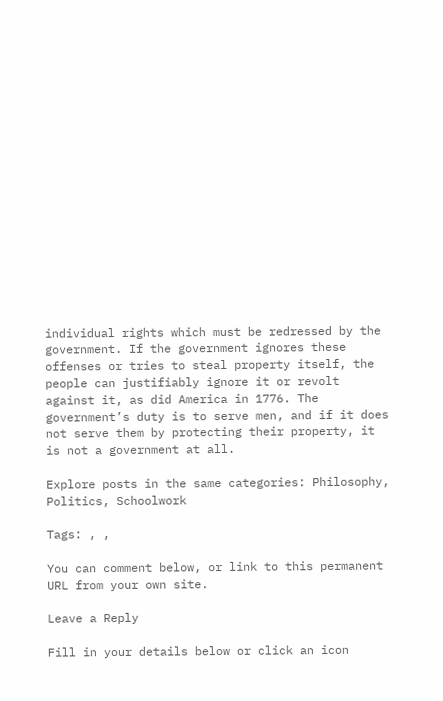individual rights which must be redressed by the government. If the government ignores these offenses or tries to steal property itself, the people can justifiably ignore it or revolt against it, as did America in 1776. The government’s duty is to serve men, and if it does not serve them by protecting their property, it is not a government at all.

Explore posts in the same categories: Philosophy, Politics, Schoolwork

Tags: , ,

You can comment below, or link to this permanent URL from your own site.

Leave a Reply

Fill in your details below or click an icon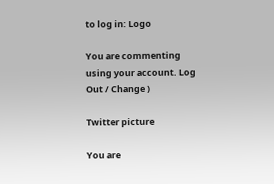to log in: Logo

You are commenting using your account. Log Out / Change )

Twitter picture

You are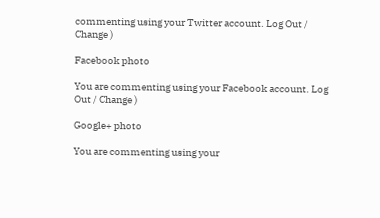commenting using your Twitter account. Log Out / Change )

Facebook photo

You are commenting using your Facebook account. Log Out / Change )

Google+ photo

You are commenting using your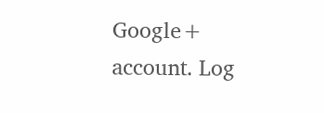Google+ account. Log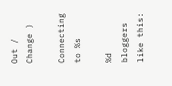Out / Change )

Connecting to %s

%d bloggers like this: